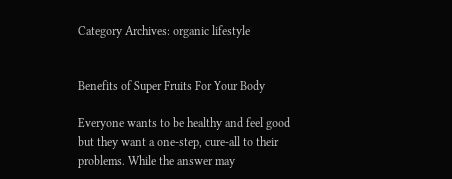Category Archives: organic lifestyle


Benefits of Super Fruits For Your Body

Everyone wants to be healthy and feel good but they want a one-step, cure-all to their problems. While the answer may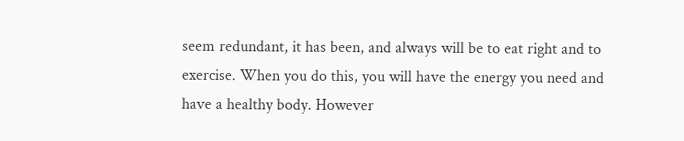seem redundant, it has been, and always will be to eat right and to exercise. When you do this, you will have the energy you need and have a healthy body. However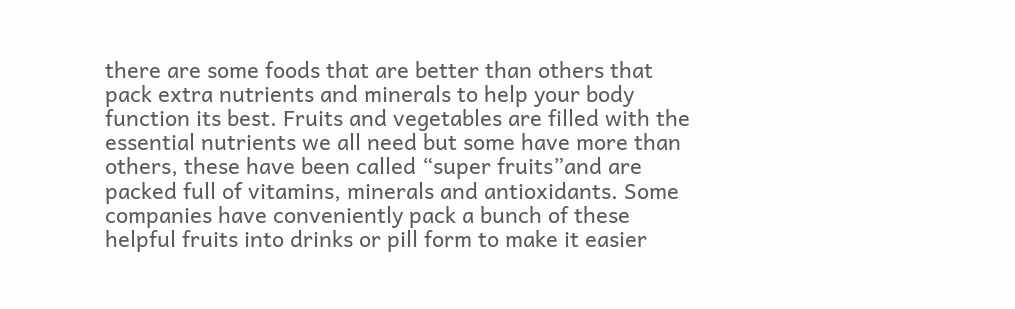there are some foods that are better than others that pack extra nutrients and minerals to help your body function its best. Fruits and vegetables are filled with the essential nutrients we all need but some have more than others, these have been called “super fruits”and are packed full of vitamins, minerals and antioxidants. Some companies have conveniently pack a bunch of these helpful fruits into drinks or pill form to make it easier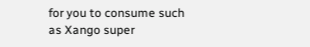for you to consume such as Xango super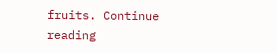fruits. Continue reading